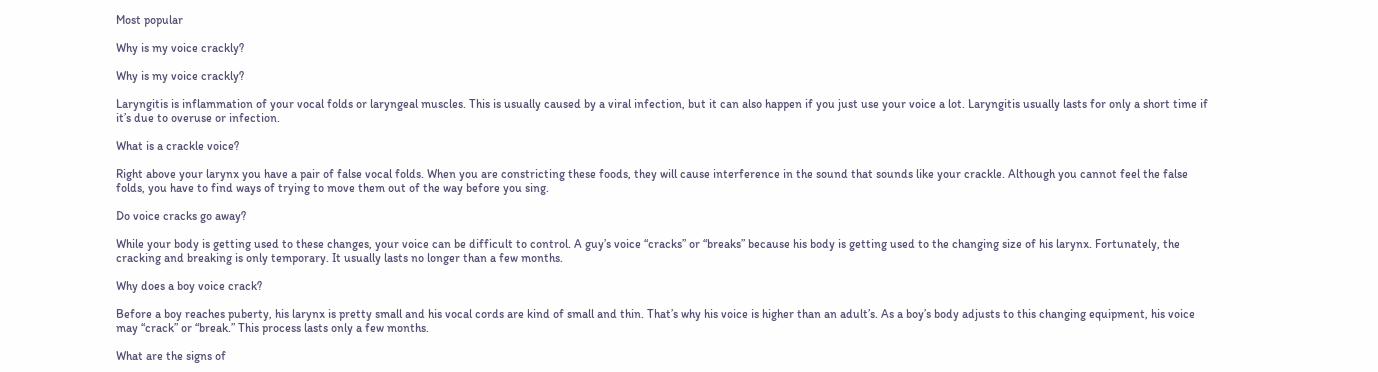Most popular

Why is my voice crackly?

Why is my voice crackly?

Laryngitis is inflammation of your vocal folds or laryngeal muscles. This is usually caused by a viral infection, but it can also happen if you just use your voice a lot. Laryngitis usually lasts for only a short time if it’s due to overuse or infection.

What is a crackle voice?

Right above your larynx you have a pair of false vocal folds. When you are constricting these foods, they will cause interference in the sound that sounds like your crackle. Although you cannot feel the false folds, you have to find ways of trying to move them out of the way before you sing.

Do voice cracks go away?

While your body is getting used to these changes, your voice can be difficult to control. A guy’s voice “cracks” or “breaks” because his body is getting used to the changing size of his larynx. Fortunately, the cracking and breaking is only temporary. It usually lasts no longer than a few months.

Why does a boy voice crack?

Before a boy reaches puberty, his larynx is pretty small and his vocal cords are kind of small and thin. That’s why his voice is higher than an adult’s. As a boy’s body adjusts to this changing equipment, his voice may “crack” or “break.” This process lasts only a few months.

What are the signs of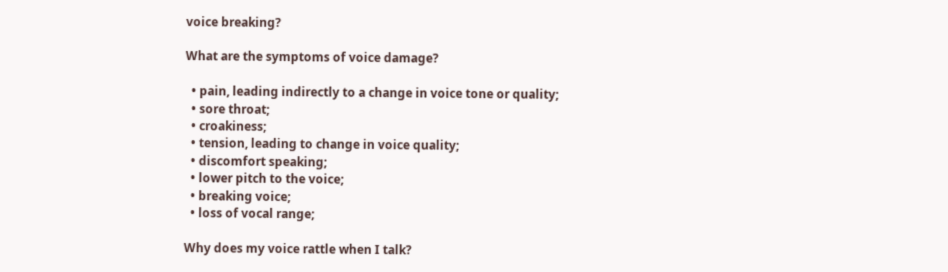voice breaking?

What are the symptoms of voice damage?

  • pain, leading indirectly to a change in voice tone or quality;
  • sore throat;
  • croakiness;
  • tension, leading to change in voice quality;
  • discomfort speaking;
  • lower pitch to the voice;
  • breaking voice;
  • loss of vocal range;

Why does my voice rattle when I talk?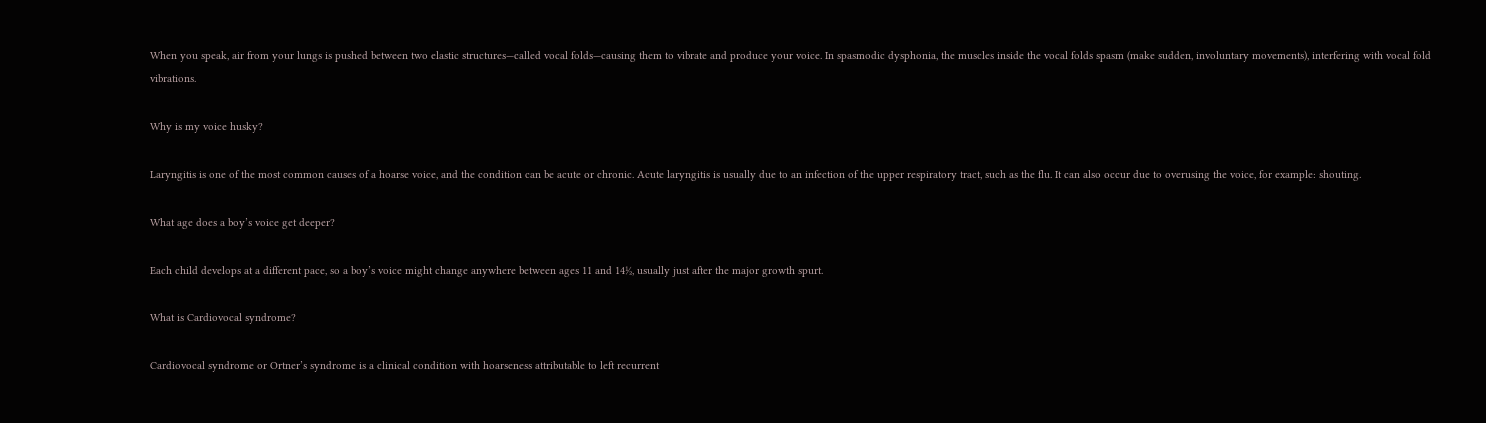When you speak, air from your lungs is pushed between two elastic structures—called vocal folds—causing them to vibrate and produce your voice. In spasmodic dysphonia, the muscles inside the vocal folds spasm (make sudden, involuntary movements), interfering with vocal fold vibrations.

Why is my voice husky?

Laryngitis is one of the most common causes of a hoarse voice, and the condition can be acute or chronic. Acute laryngitis is usually due to an infection of the upper respiratory tract, such as the flu. It can also occur due to overusing the voice, for example: shouting.

What age does a boy’s voice get deeper?

Each child develops at a different pace, so a boy’s voice might change anywhere between ages 11 and 14½, usually just after the major growth spurt.

What is Cardiovocal syndrome?

Cardiovocal syndrome or Ortner’s syndrome is a clinical condition with hoarseness attributable to left recurrent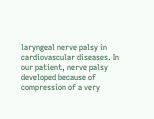laryngeal nerve palsy in cardiovascular diseases. In our patient, nerve palsy developed because of compression of a very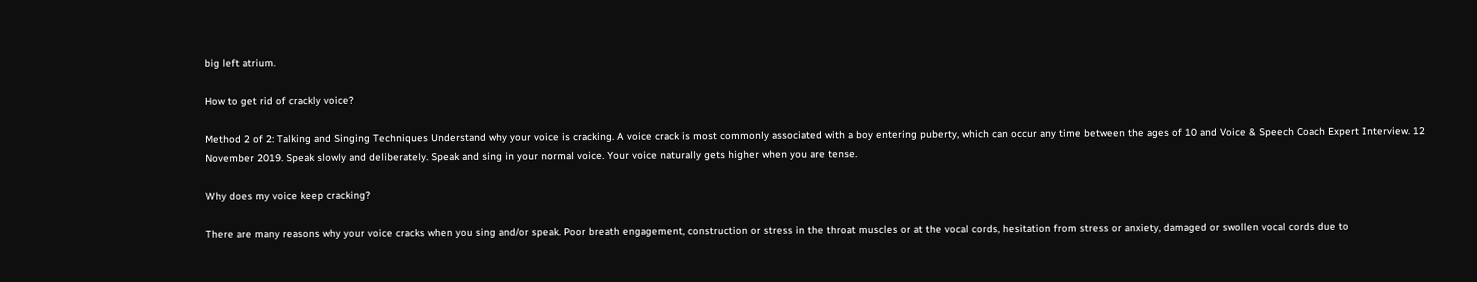big left atrium.

How to get rid of crackly voice?

Method 2 of 2: Talking and Singing Techniques Understand why your voice is cracking. A voice crack is most commonly associated with a boy entering puberty, which can occur any time between the ages of 10 and Voice & Speech Coach Expert Interview. 12 November 2019. Speak slowly and deliberately. Speak and sing in your normal voice. Your voice naturally gets higher when you are tense.

Why does my voice keep cracking?

There are many reasons why your voice cracks when you sing and/or speak. Poor breath engagement, construction or stress in the throat muscles or at the vocal cords, hesitation from stress or anxiety, damaged or swollen vocal cords due to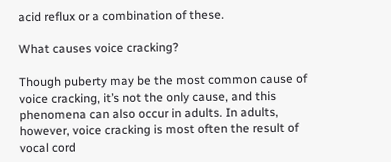acid reflux or a combination of these.

What causes voice cracking?

Though puberty may be the most common cause of voice cracking, it’s not the only cause, and this phenomena can also occur in adults. In adults, however, voice cracking is most often the result of vocal cord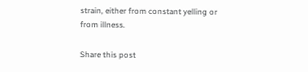strain, either from constant yelling or from illness.

Share this post